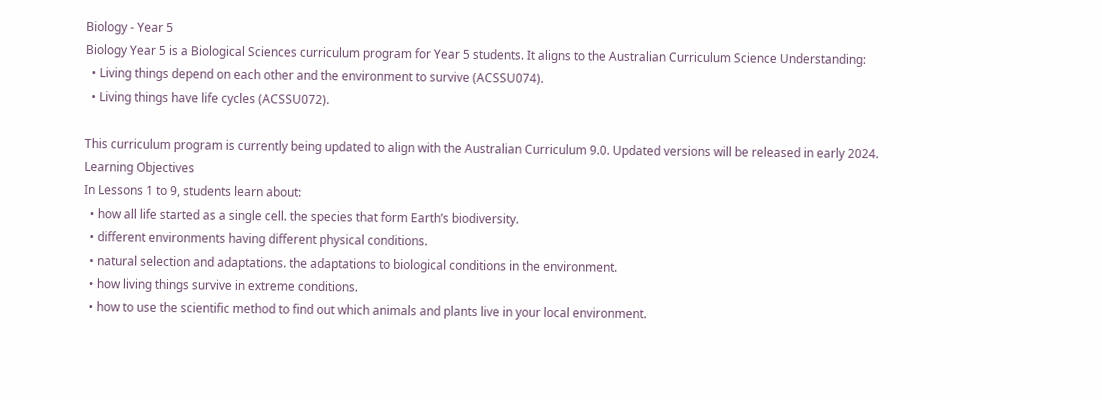Biology - Year 5
Biology Year 5 is a Biological Sciences curriculum program for Year 5 students. It aligns to the Australian Curriculum Science Understanding:
  • Living things depend on each other and the environment to survive (ACSSU074).
  • Living things have life cycles (ACSSU072).

This curriculum program is currently being updated to align with the Australian Curriculum 9.0. Updated versions will be released in early 2024.
Learning Objectives
In Lessons 1 to 9, students learn about:
  • how all life started as a single cell. the species that form Earth’s biodiversity.
  • different environments having different physical conditions.
  • natural selection and adaptations. the adaptations to biological conditions in the environment.
  • how living things survive in extreme conditions.
  • how to use the scientific method to find out which animals and plants live in your local environment.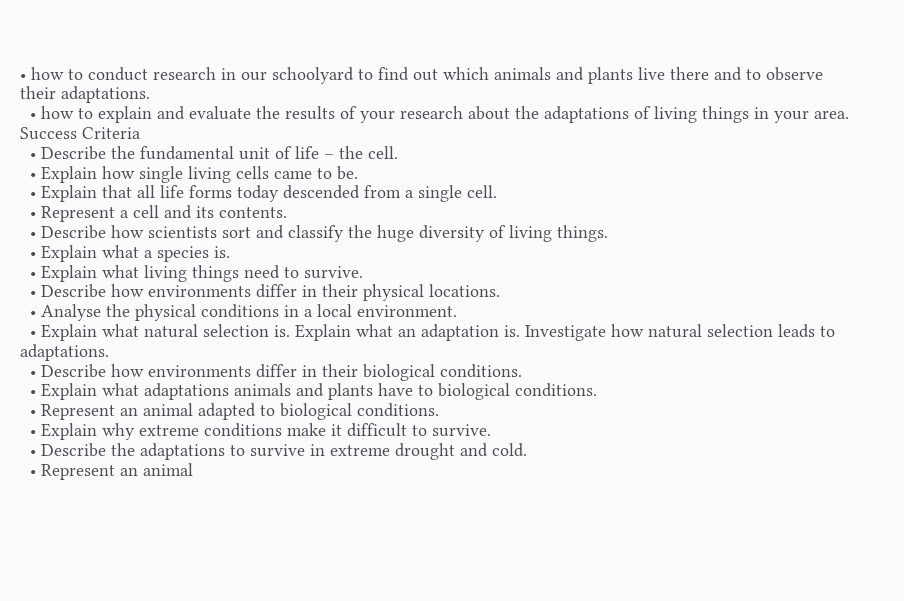• how to conduct research in our schoolyard to find out which animals and plants live there and to observe their adaptations.
  • how to explain and evaluate the results of your research about the adaptations of living things in your area.
Success Criteria
  • Describe the fundamental unit of life – the cell.
  • Explain how single living cells came to be.
  • Explain that all life forms today descended from a single cell.
  • Represent a cell and its contents.
  • Describe how scientists sort and classify the huge diversity of living things.
  • Explain what a species is.
  • Explain what living things need to survive.
  • Describe how environments differ in their physical locations.
  • Analyse the physical conditions in a local environment.
  • Explain what natural selection is. Explain what an adaptation is. Investigate how natural selection leads to adaptations.
  • Describe how environments differ in their biological conditions.
  • Explain what adaptations animals and plants have to biological conditions.
  • Represent an animal adapted to biological conditions.
  • Explain why extreme conditions make it difficult to survive.
  • Describe the adaptations to survive in extreme drought and cold.
  • Represent an animal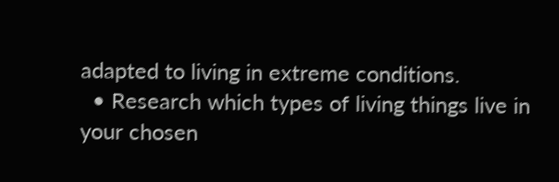adapted to living in extreme conditions.
  • Research which types of living things live in your chosen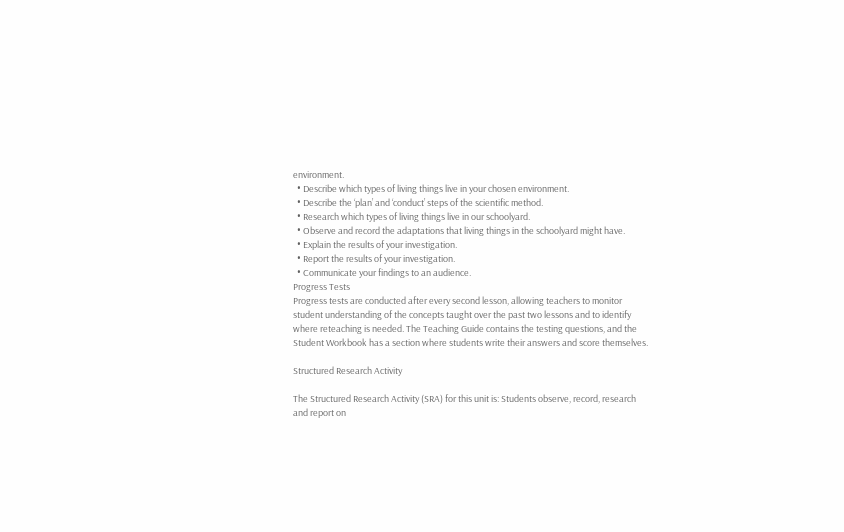environment.
  • Describe which types of living things live in your chosen environment.
  • Describe the ‘plan’ and ‘conduct’ steps of the scientific method.
  • Research which types of living things live in our schoolyard.
  • Observe and record the adaptations that living things in the schoolyard might have.
  • Explain the results of your investigation.
  • Report the results of your investigation.
  • Communicate your findings to an audience.
Progress Tests
Progress tests are conducted after every second lesson, allowing teachers to monitor student understanding of the concepts taught over the past two lessons and to identify where reteaching is needed. The Teaching Guide contains the testing questions, and the Student Workbook has a section where students write their answers and score themselves.

Structured Research Activity

The Structured Research Activity (SRA) for this unit is: Students observe, record, research and report on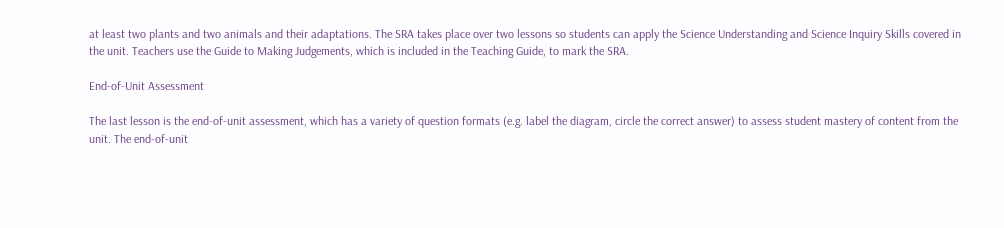at least two plants and two animals and their adaptations. The SRA takes place over two lessons so students can apply the Science Understanding and Science Inquiry Skills covered in the unit. Teachers use the Guide to Making Judgements, which is included in the Teaching Guide, to mark the SRA.

End-of-Unit Assessment

The last lesson is the end-of-unit assessment, which has a variety of question formats (e.g. label the diagram, circle the correct answer) to assess student mastery of content from the unit. The end-of-unit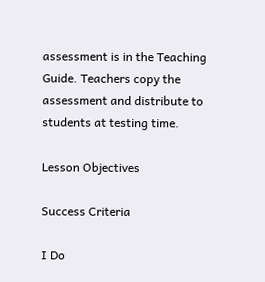assessment is in the Teaching Guide. Teachers copy the assessment and distribute to students at testing time.

Lesson Objectives

Success Criteria

I Do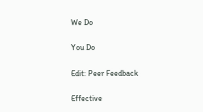We Do

You Do

Edit: Peer Feedback

Effective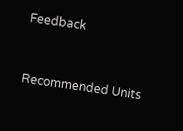Feedback


Recommended Units